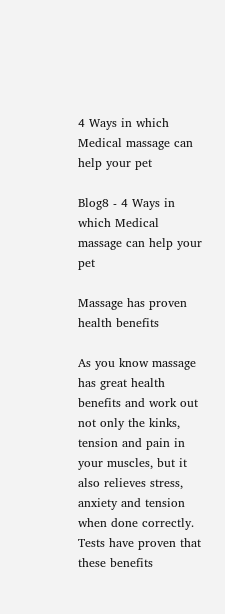4 Ways in which Medical massage can help your pet

Blog8 - 4 Ways in which Medical massage can help your pet

Massage has proven health benefits

As you know massage has great health benefits and work out not only the kinks, tension and pain in your muscles, but it also relieves stress, anxiety and tension when done correctly.  Tests have proven that these benefits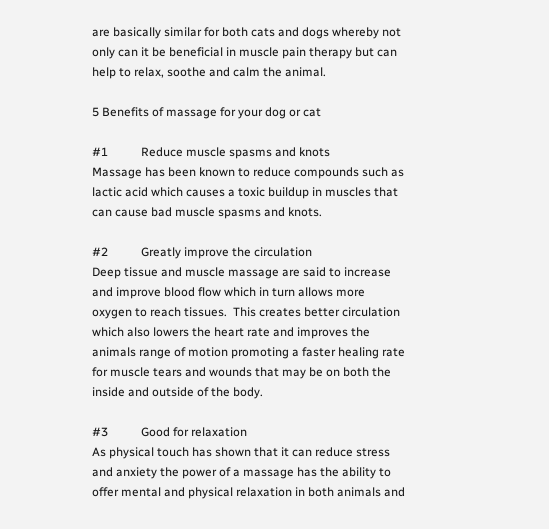are basically similar for both cats and dogs whereby not only can it be beneficial in muscle pain therapy but can help to relax, soothe and calm the animal.

5 Benefits of massage for your dog or cat

#1           Reduce muscle spasms and knots
Massage has been known to reduce compounds such as lactic acid which causes a toxic buildup in muscles that can cause bad muscle spasms and knots.

#2           Greatly improve the circulation
Deep tissue and muscle massage are said to increase and improve blood flow which in turn allows more oxygen to reach tissues.  This creates better circulation which also lowers the heart rate and improves the animals range of motion promoting a faster healing rate for muscle tears and wounds that may be on both the inside and outside of the body.

#3           Good for relaxation
As physical touch has shown that it can reduce stress and anxiety the power of a massage has the ability to offer mental and physical relaxation in both animals and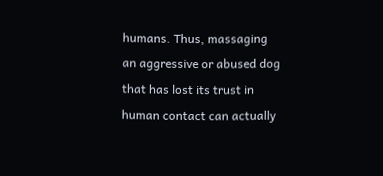humans. Thus, massaging an aggressive or abused dog that has lost its trust in human contact can actually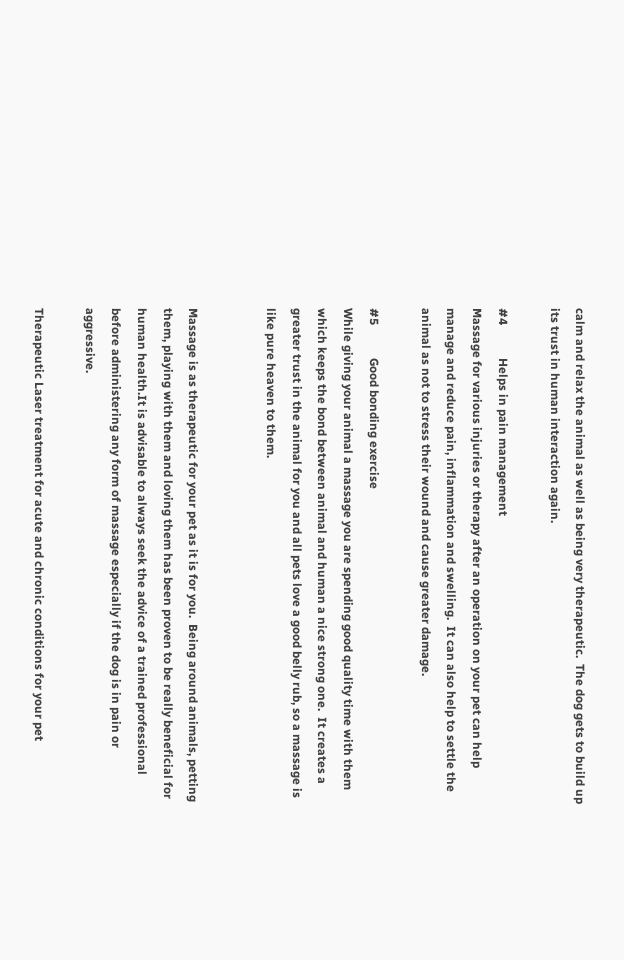calm and relax the animal as well as being very therapeutic.  The dog gets to build up its trust in human interaction again.

#4           Helps in pain management
Massage for various injuries or therapy after an operation on your pet can help manage and reduce pain, inflammation and swelling.  It can also help to settle the animal as not to stress their wound and cause greater damage.

#5           Good bonding exercise
While giving your animal a massage you are spending good quality time with them which keeps the bond between animal and human a nice strong one.  It creates a greater trust in the animal for you and all pets love a good belly rub, so a massage is like pure heaven to them.


Massage is as therapeutic for your pet as it is for you.  Being around animals, petting them, playing with them and loving them has been proven to be really beneficial for human health.It is advisable to always seek the advice of a trained professional before administering any form of massage especially if the dog is in pain or aggressive.

Therapeutic Laser treatment for acute and chronic conditions for your pet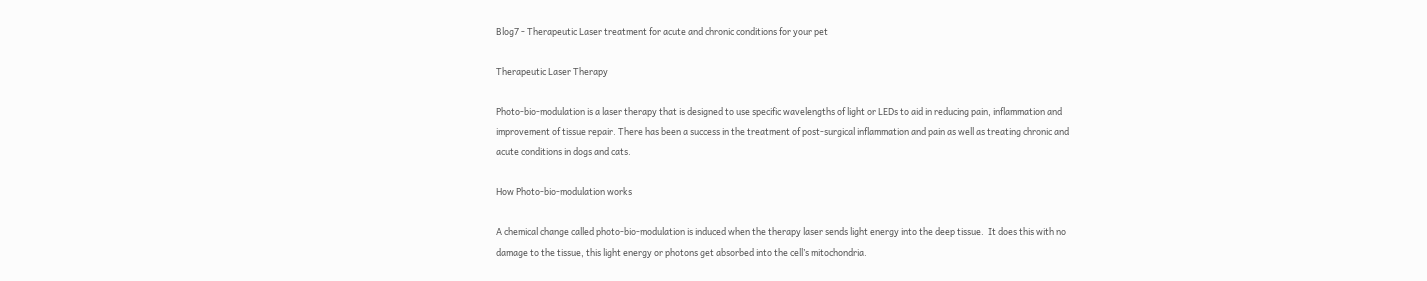Blog7 - Therapeutic Laser treatment for acute and chronic conditions for your pet

Therapeutic Laser Therapy

Photo-bio-modulation is a laser therapy that is designed to use specific wavelengths of light or LEDs to aid in reducing pain, inflammation and improvement of tissue repair. There has been a success in the treatment of post-surgical inflammation and pain as well as treating chronic and acute conditions in dogs and cats.

How Photo-bio-modulation works

A chemical change called photo-bio-modulation is induced when the therapy laser sends light energy into the deep tissue.  It does this with no damage to the tissue, this light energy or photons get absorbed into the cell’s mitochondria.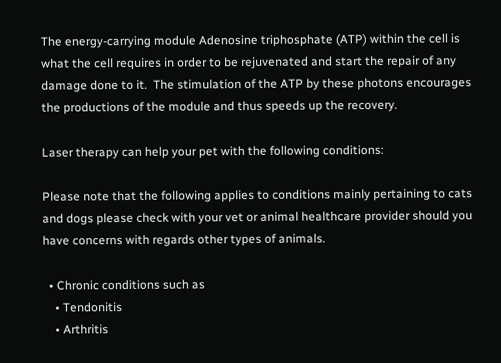The energy-carrying module Adenosine triphosphate (ATP) within the cell is what the cell requires in order to be rejuvenated and start the repair of any damage done to it.  The stimulation of the ATP by these photons encourages the productions of the module and thus speeds up the recovery.

Laser therapy can help your pet with the following conditions:

Please note that the following applies to conditions mainly pertaining to cats and dogs please check with your vet or animal healthcare provider should you have concerns with regards other types of animals.

  • Chronic conditions such as
    • Tendonitis
    • Arthritis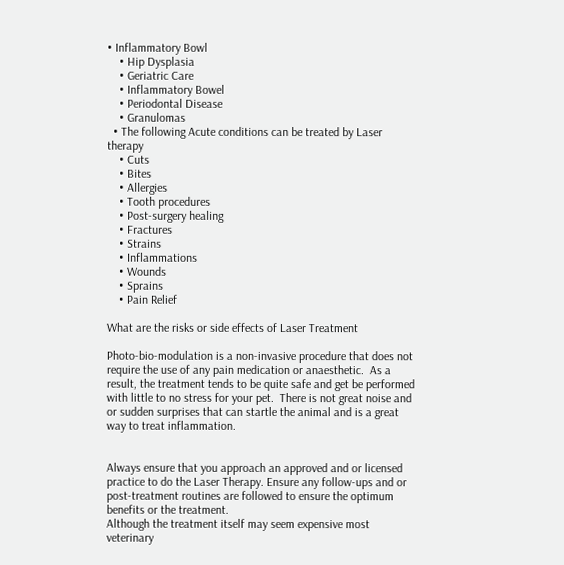• Inflammatory Bowl
    • Hip Dysplasia
    • Geriatric Care
    • Inflammatory Bowel
    • Periodontal Disease
    • Granulomas
  • The following Acute conditions can be treated by Laser therapy
    • Cuts
    • Bites
    • Allergies
    • Tooth procedures
    • Post-surgery healing
    • Fractures
    • Strains
    • Inflammations
    • Wounds
    • Sprains
    • Pain Relief

What are the risks or side effects of Laser Treatment

Photo-bio-modulation is a non-invasive procedure that does not require the use of any pain medication or anaesthetic.  As a result, the treatment tends to be quite safe and get be performed with little to no stress for your pet.  There is not great noise and or sudden surprises that can startle the animal and is a great way to treat inflammation.


Always ensure that you approach an approved and or licensed practice to do the Laser Therapy. Ensure any follow-ups and or post-treatment routines are followed to ensure the optimum benefits or the treatment.
Although the treatment itself may seem expensive most veterinary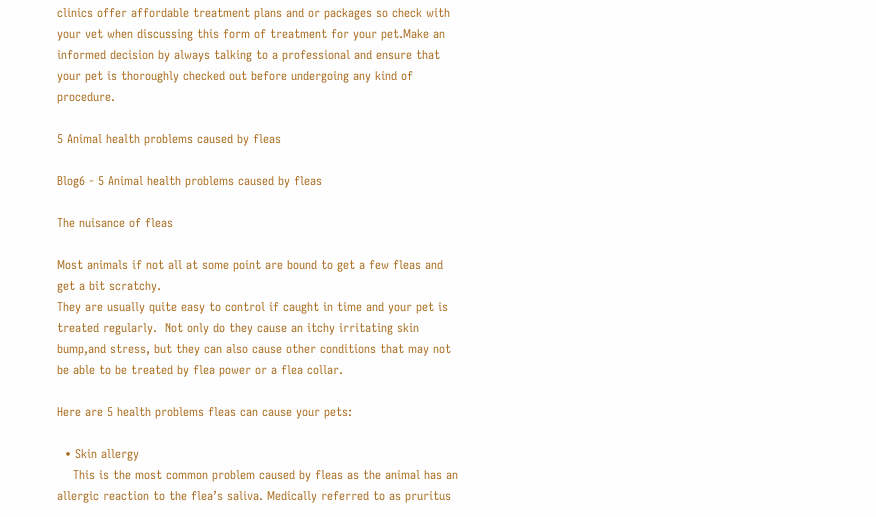clinics offer affordable treatment plans and or packages so check with your vet when discussing this form of treatment for your pet.Make an informed decision by always talking to a professional and ensure that your pet is thoroughly checked out before undergoing any kind of procedure.

5 Animal health problems caused by fleas

Blog6 - 5 Animal health problems caused by fleas

The nuisance of fleas

Most animals if not all at some point are bound to get a few fleas and get a bit scratchy.
They are usually quite easy to control if caught in time and your pet is treated regularly.  Not only do they cause an itchy irritating skin bump,and stress, but they can also cause other conditions that may not be able to be treated by flea power or a flea collar.

Here are 5 health problems fleas can cause your pets:

  • Skin allergy
    This is the most common problem caused by fleas as the animal has an allergic reaction to the flea’s saliva. Medically referred to as pruritus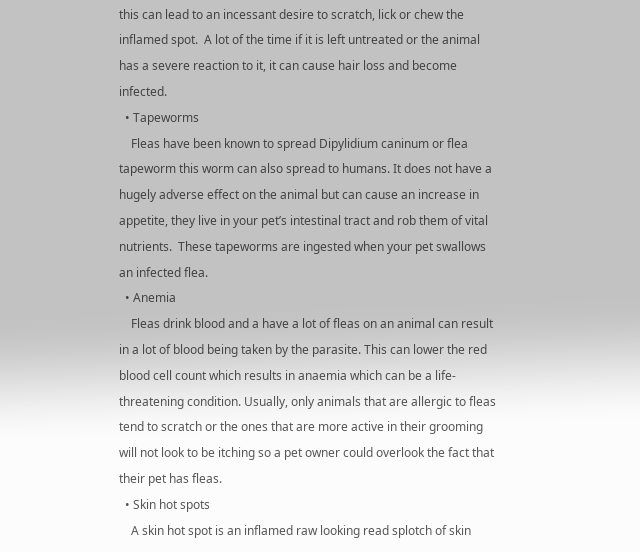this can lead to an incessant desire to scratch, lick or chew the inflamed spot.  A lot of the time if it is left untreated or the animal has a severe reaction to it, it can cause hair loss and become infected.
  • Tapeworms
    Fleas have been known to spread Dipylidium caninum or flea tapeworm this worm can also spread to humans. It does not have a hugely adverse effect on the animal but can cause an increase in appetite, they live in your pet’s intestinal tract and rob them of vital nutrients.  These tapeworms are ingested when your pet swallows an infected flea.
  • Anemia
    Fleas drink blood and a have a lot of fleas on an animal can result in a lot of blood being taken by the parasite. This can lower the red blood cell count which results in anaemia which can be a life-threatening condition. Usually, only animals that are allergic to fleas tend to scratch or the ones that are more active in their grooming will not look to be itching so a pet owner could overlook the fact that their pet has fleas.
  • Skin hot spots
    A skin hot spot is an inflamed raw looking read splotch of skin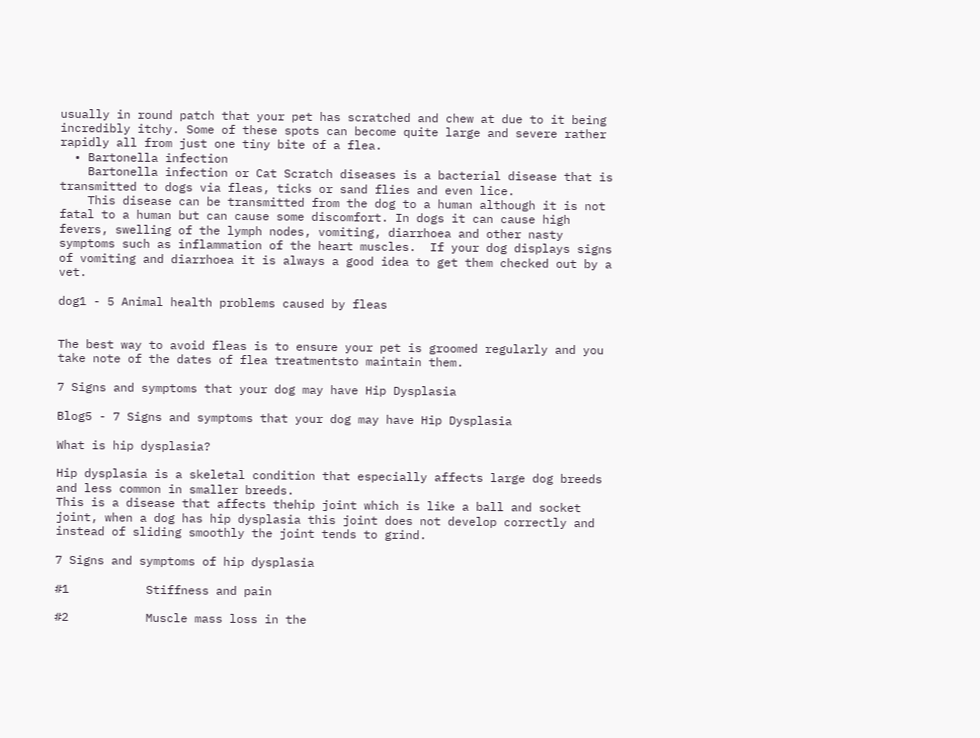usually in round patch that your pet has scratched and chew at due to it being incredibly itchy. Some of these spots can become quite large and severe rather rapidly all from just one tiny bite of a flea.
  • Bartonella infection
    Bartonella infection or Cat Scratch diseases is a bacterial disease that is transmitted to dogs via fleas, ticks or sand flies and even lice.
    This disease can be transmitted from the dog to a human although it is not fatal to a human but can cause some discomfort. In dogs it can cause high fevers, swelling of the lymph nodes, vomiting, diarrhoea and other nasty symptoms such as inflammation of the heart muscles.  If your dog displays signs of vomiting and diarrhoea it is always a good idea to get them checked out by a vet.

dog1 - 5 Animal health problems caused by fleas


The best way to avoid fleas is to ensure your pet is groomed regularly and you take note of the dates of flea treatmentsto maintain them.

7 Signs and symptoms that your dog may have Hip Dysplasia

Blog5 - 7 Signs and symptoms that your dog may have Hip Dysplasia

What is hip dysplasia?

Hip dysplasia is a skeletal condition that especially affects large dog breeds and less common in smaller breeds.
This is a disease that affects thehip joint which is like a ball and socket joint, when a dog has hip dysplasia this joint does not develop correctly and instead of sliding smoothly the joint tends to grind.

7 Signs and symptoms of hip dysplasia

#1           Stiffness and pain

#2           Muscle mass loss in the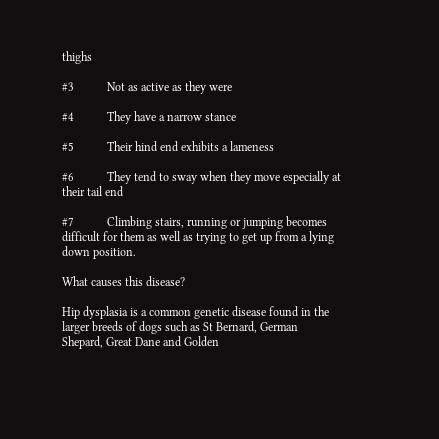thighs

#3           Not as active as they were

#4           They have a narrow stance

#5           Their hind end exhibits a lameness

#6           They tend to sway when they move especially at their tail end

#7           Climbing stairs, running or jumping becomes difficult for them as well as trying to get up from a lying down position.

What causes this disease?

Hip dysplasia is a common genetic disease found in the larger breeds of dogs such as St Bernard, German Shepard, Great Dane and Golden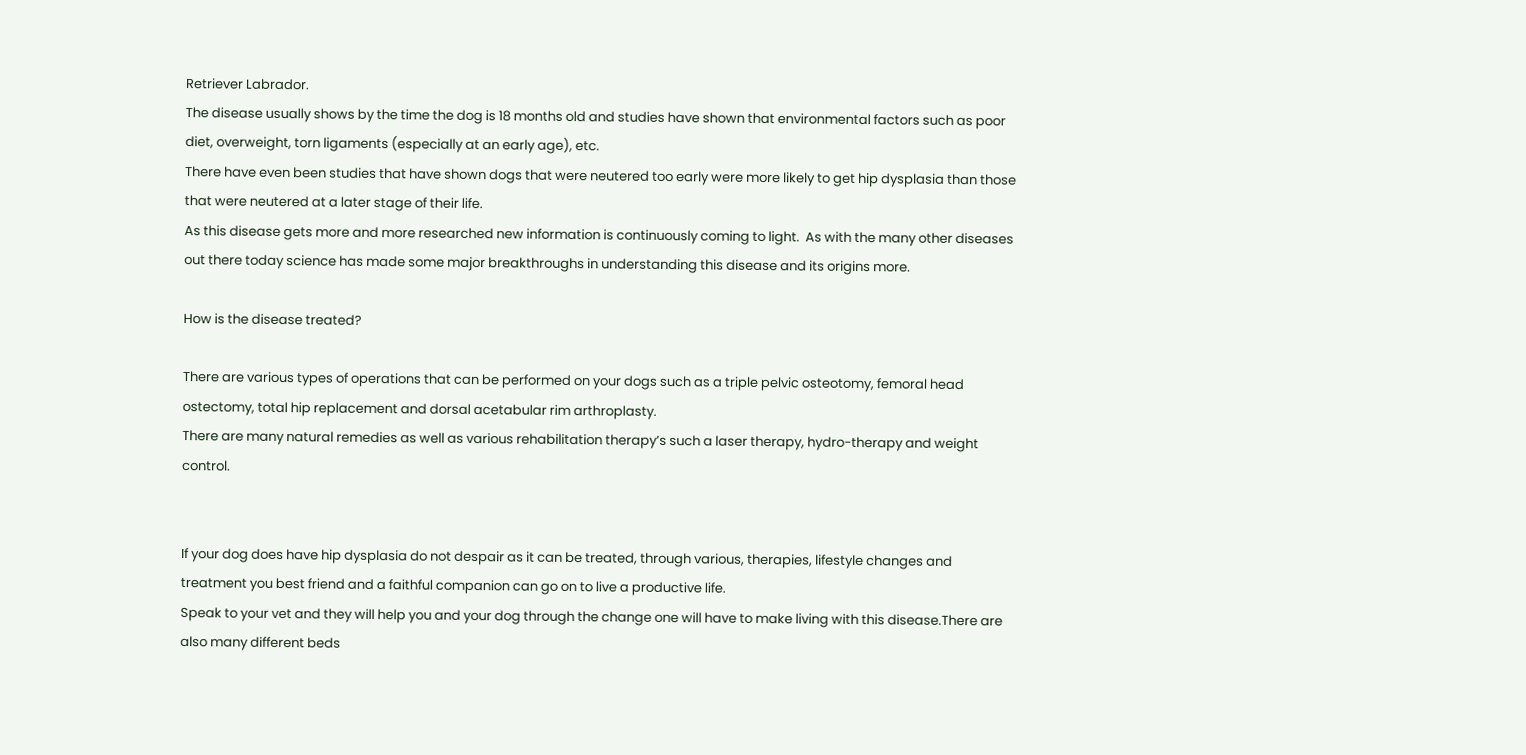Retriever Labrador.
The disease usually shows by the time the dog is 18 months old and studies have shown that environmental factors such as poor diet, overweight, torn ligaments (especially at an early age), etc.
There have even been studies that have shown dogs that were neutered too early were more likely to get hip dysplasia than those that were neutered at a later stage of their life.
As this disease gets more and more researched new information is continuously coming to light.  As with the many other diseases out there today science has made some major breakthroughs in understanding this disease and its origins more.

How is the disease treated?

There are various types of operations that can be performed on your dogs such as a triple pelvic osteotomy, femoral head ostectomy, total hip replacement and dorsal acetabular rim arthroplasty.
There are many natural remedies as well as various rehabilitation therapy’s such a laser therapy, hydro-therapy and weight control.


If your dog does have hip dysplasia do not despair as it can be treated, through various, therapies, lifestyle changes and treatment you best friend and a faithful companion can go on to live a productive life.
Speak to your vet and they will help you and your dog through the change one will have to make living with this disease.There are also many different beds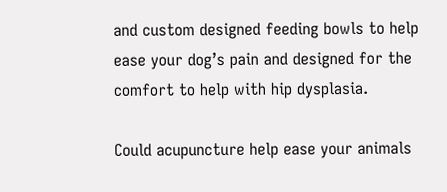and custom designed feeding bowls to help ease your dog’s pain and designed for the comfort to help with hip dysplasia.

Could acupuncture help ease your animals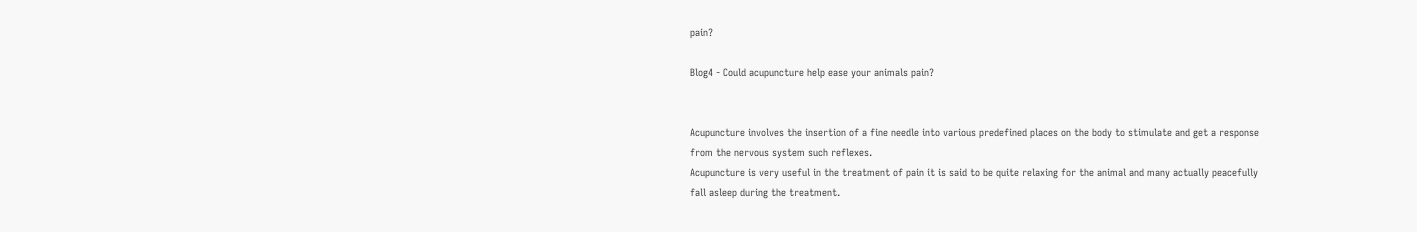pain?

Blog4 - Could acupuncture help ease your animals pain?


Acupuncture involves the insertion of a fine needle into various predefined places on the body to stimulate and get a response from the nervous system such reflexes.
Acupuncture is very useful in the treatment of pain it is said to be quite relaxing for the animal and many actually peacefully fall asleep during the treatment.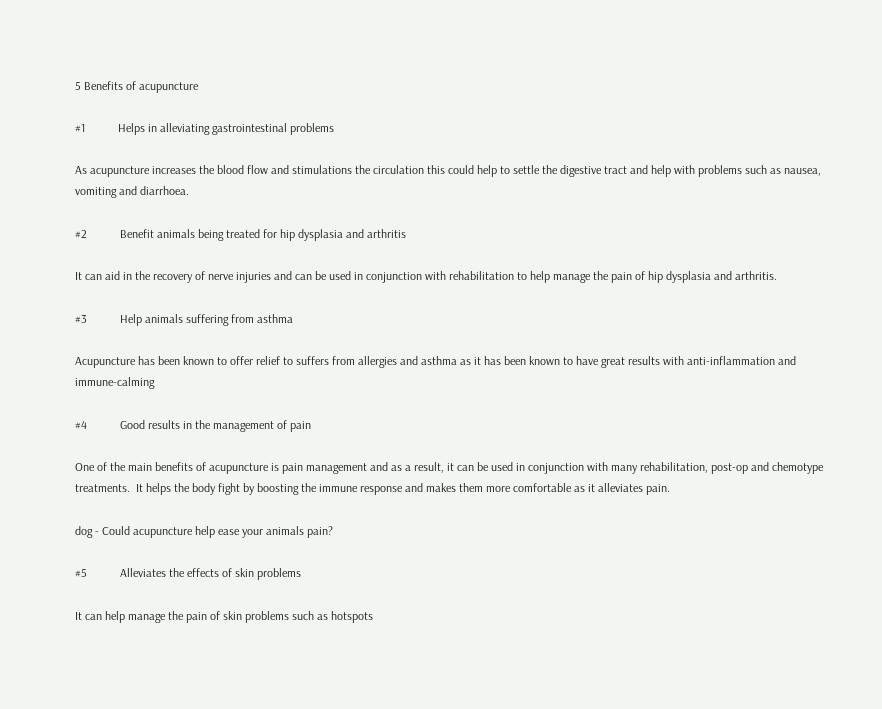5 Benefits of acupuncture

#1           Helps in alleviating gastrointestinal problems

As acupuncture increases the blood flow and stimulations the circulation this could help to settle the digestive tract and help with problems such as nausea, vomiting and diarrhoea.

#2           Benefit animals being treated for hip dysplasia and arthritis

It can aid in the recovery of nerve injuries and can be used in conjunction with rehabilitation to help manage the pain of hip dysplasia and arthritis.

#3           Help animals suffering from asthma

Acupuncture has been known to offer relief to suffers from allergies and asthma as it has been known to have great results with anti-inflammation and immune-calming

#4           Good results in the management of pain

One of the main benefits of acupuncture is pain management and as a result, it can be used in conjunction with many rehabilitation, post-op and chemotype treatments.  It helps the body fight by boosting the immune response and makes them more comfortable as it alleviates pain.

dog - Could acupuncture help ease your animals pain?

#5           Alleviates the effects of skin problems

It can help manage the pain of skin problems such as hotspots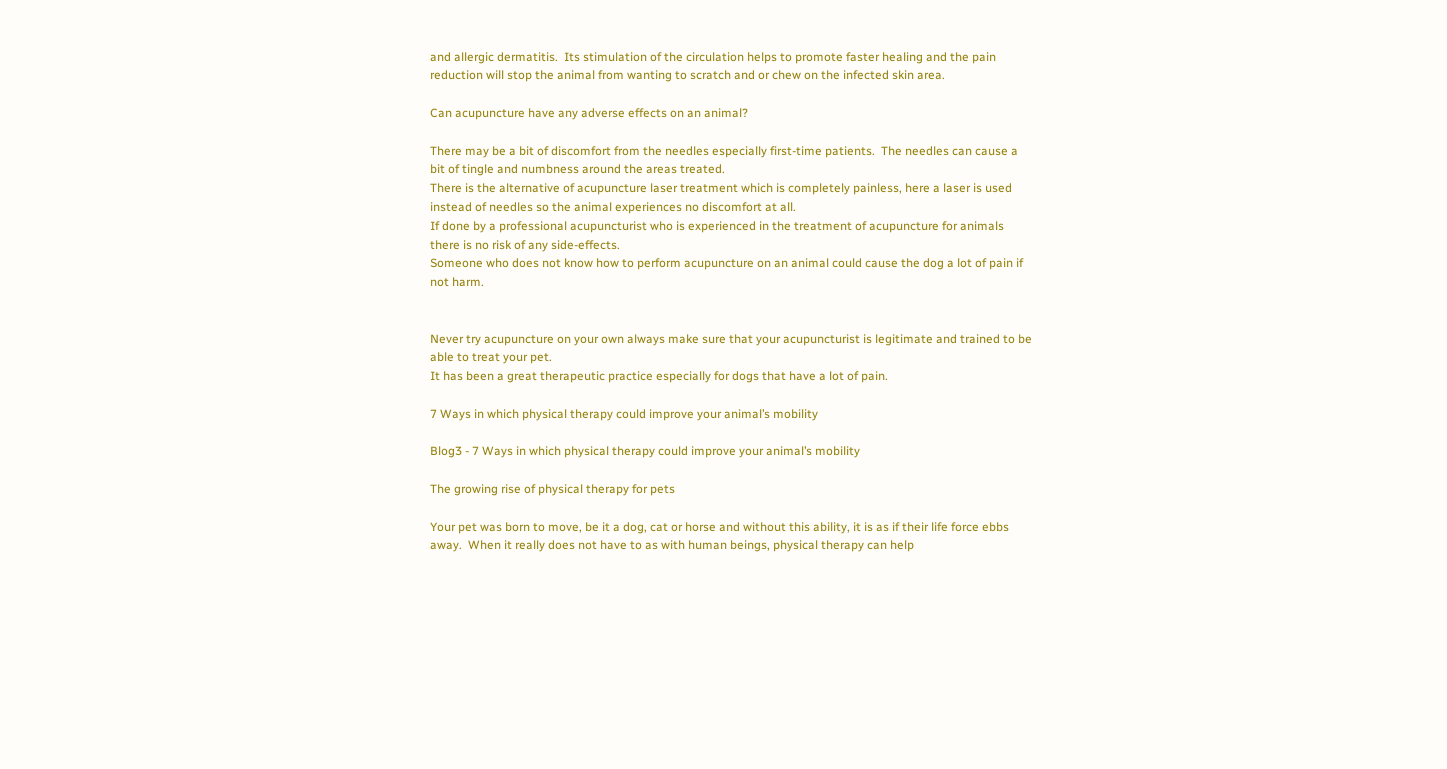and allergic dermatitis.  Its stimulation of the circulation helps to promote faster healing and the pain reduction will stop the animal from wanting to scratch and or chew on the infected skin area.

Can acupuncture have any adverse effects on an animal?

There may be a bit of discomfort from the needles especially first-time patients.  The needles can cause a bit of tingle and numbness around the areas treated.
There is the alternative of acupuncture laser treatment which is completely painless, here a laser is used instead of needles so the animal experiences no discomfort at all.
If done by a professional acupuncturist who is experienced in the treatment of acupuncture for animals there is no risk of any side-effects.
Someone who does not know how to perform acupuncture on an animal could cause the dog a lot of pain if not harm.


Never try acupuncture on your own always make sure that your acupuncturist is legitimate and trained to be able to treat your pet.
It has been a great therapeutic practice especially for dogs that have a lot of pain.

7 Ways in which physical therapy could improve your animal’s mobility

Blog3 - 7 Ways in which physical therapy could improve your animal’s mobility

The growing rise of physical therapy for pets

Your pet was born to move, be it a dog, cat or horse and without this ability, it is as if their life force ebbs away.  When it really does not have to as with human beings, physical therapy can help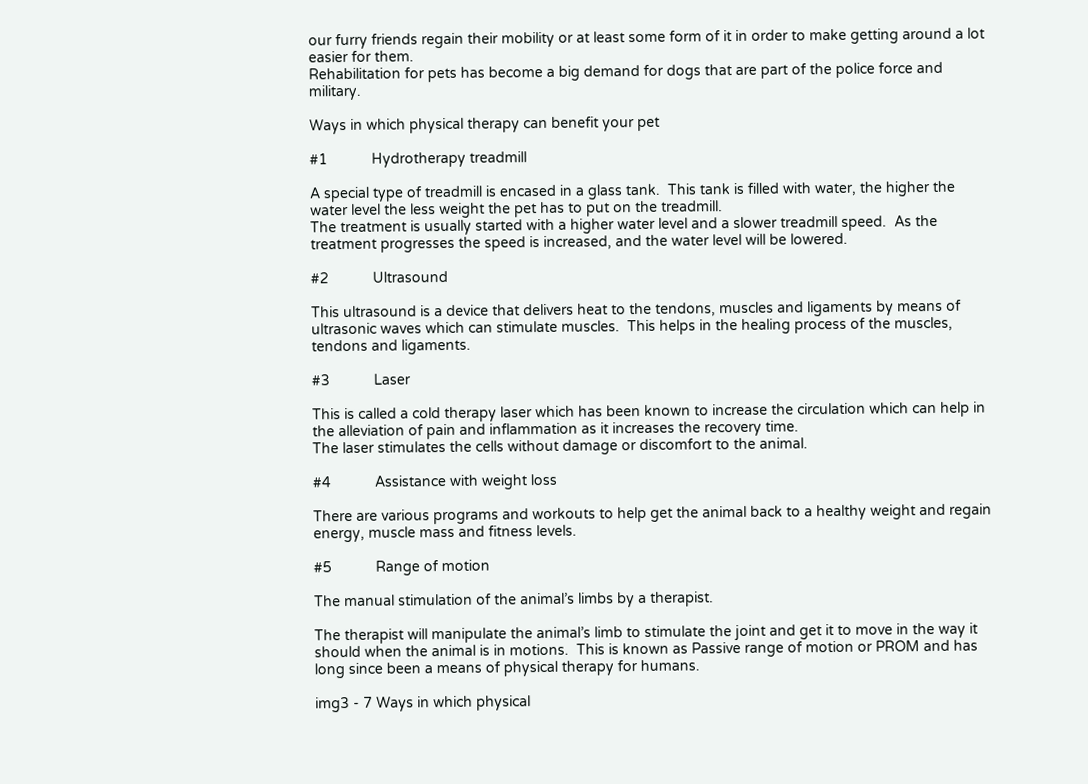our furry friends regain their mobility or at least some form of it in order to make getting around a lot easier for them.
Rehabilitation for pets has become a big demand for dogs that are part of the police force and military.

Ways in which physical therapy can benefit your pet

#1           Hydrotherapy treadmill

A special type of treadmill is encased in a glass tank.  This tank is filled with water, the higher the water level the less weight the pet has to put on the treadmill.
The treatment is usually started with a higher water level and a slower treadmill speed.  As the treatment progresses the speed is increased, and the water level will be lowered.

#2           Ultrasound

This ultrasound is a device that delivers heat to the tendons, muscles and ligaments by means of ultrasonic waves which can stimulate muscles.  This helps in the healing process of the muscles, tendons and ligaments.

#3           Laser

This is called a cold therapy laser which has been known to increase the circulation which can help in the alleviation of pain and inflammation as it increases the recovery time.
The laser stimulates the cells without damage or discomfort to the animal.

#4           Assistance with weight loss

There are various programs and workouts to help get the animal back to a healthy weight and regain energy, muscle mass and fitness levels.

#5           Range of motion

The manual stimulation of the animal’s limbs by a therapist.

The therapist will manipulate the animal’s limb to stimulate the joint and get it to move in the way it should when the animal is in motions.  This is known as Passive range of motion or PROM and has long since been a means of physical therapy for humans.

img3 - 7 Ways in which physical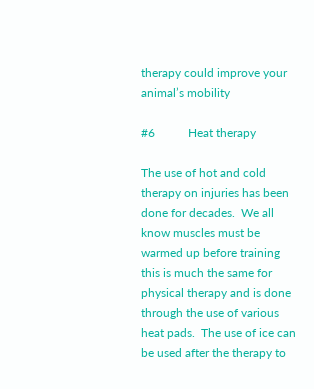therapy could improve your animal’s mobility

#6           Heat therapy

The use of hot and cold therapy on injuries has been done for decades.  We all know muscles must be warmed up before training this is much the same for physical therapy and is done through the use of various heat pads.  The use of ice can be used after the therapy to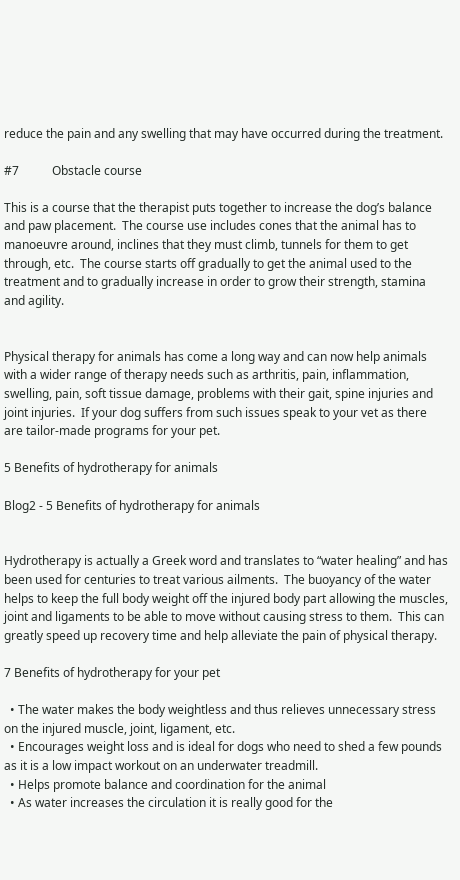reduce the pain and any swelling that may have occurred during the treatment.

#7           Obstacle course

This is a course that the therapist puts together to increase the dog’s balance and paw placement.  The course use includes cones that the animal has to manoeuvre around, inclines that they must climb, tunnels for them to get through, etc.  The course starts off gradually to get the animal used to the treatment and to gradually increase in order to grow their strength, stamina and agility.


Physical therapy for animals has come a long way and can now help animals with a wider range of therapy needs such as arthritis, pain, inflammation, swelling, pain, soft tissue damage, problems with their gait, spine injuries and joint injuries.  If your dog suffers from such issues speak to your vet as there are tailor-made programs for your pet.

5 Benefits of hydrotherapy for animals

Blog2 - 5 Benefits of hydrotherapy for animals


Hydrotherapy is actually a Greek word and translates to “water healing” and has been used for centuries to treat various ailments.  The buoyancy of the water helps to keep the full body weight off the injured body part allowing the muscles, joint and ligaments to be able to move without causing stress to them.  This can greatly speed up recovery time and help alleviate the pain of physical therapy.

7 Benefits of hydrotherapy for your pet

  • The water makes the body weightless and thus relieves unnecessary stress on the injured muscle, joint, ligament, etc.
  • Encourages weight loss and is ideal for dogs who need to shed a few pounds as it is a low impact workout on an underwater treadmill.
  • Helps promote balance and coordination for the animal
  • As water increases the circulation it is really good for the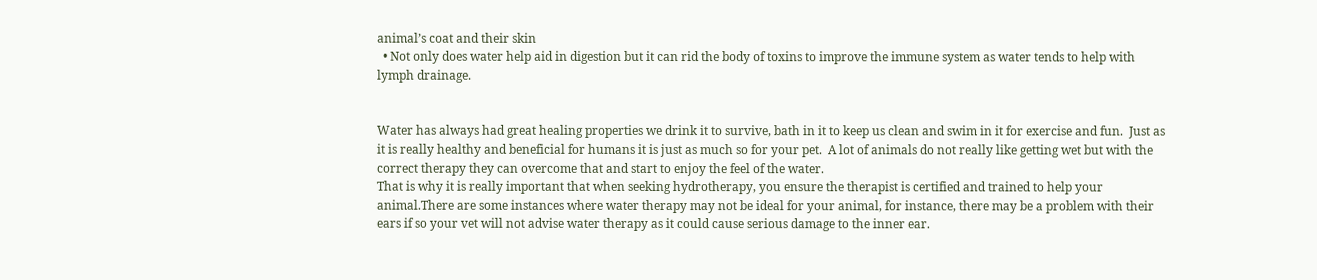animal’s coat and their skin
  • Not only does water help aid in digestion but it can rid the body of toxins to improve the immune system as water tends to help with lymph drainage.


Water has always had great healing properties we drink it to survive, bath in it to keep us clean and swim in it for exercise and fun.  Just as it is really healthy and beneficial for humans it is just as much so for your pet.  A lot of animals do not really like getting wet but with the correct therapy they can overcome that and start to enjoy the feel of the water.
That is why it is really important that when seeking hydrotherapy, you ensure the therapist is certified and trained to help your animal.There are some instances where water therapy may not be ideal for your animal, for instance, there may be a problem with their ears if so your vet will not advise water therapy as it could cause serious damage to the inner ear.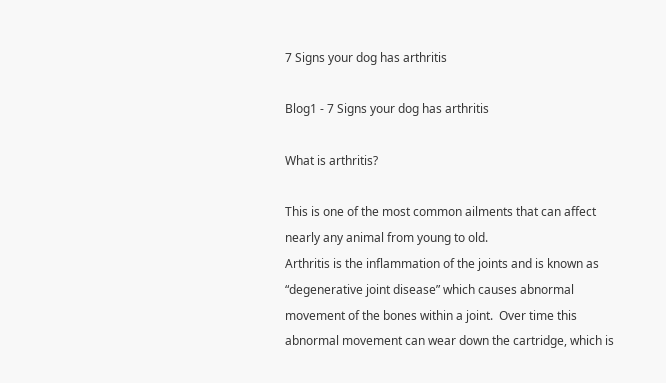7 Signs your dog has arthritis

Blog1 - 7 Signs your dog has arthritis

What is arthritis?

This is one of the most common ailments that can affect nearly any animal from young to old.
Arthritis is the inflammation of the joints and is known as “degenerative joint disease” which causes abnormal movement of the bones within a joint.  Over time this abnormal movement can wear down the cartridge, which is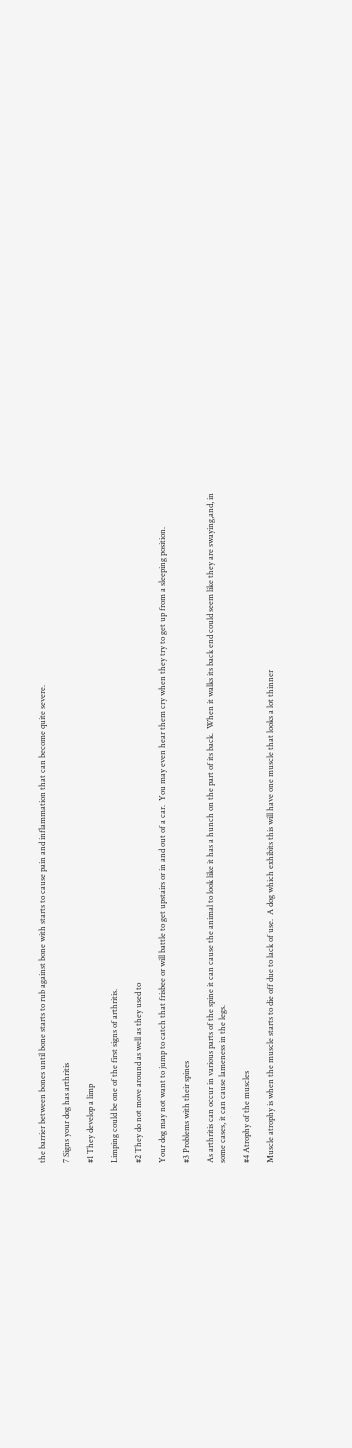the barrier between bones until bone starts to rub against bone with starts to cause pain and inflammation that can become quite severe.

7 Signs your dog has arthritis

#1 They develop a limp

Limping could be one of the first signs of arthritis.

#2 They do not move around as well as they used to

Your dog may not want to jump to catch that frisbee or will battle to get upstairs or in and out of a car.  You may even hear them cry when they try to get up from a sleeping position.

#3 Problems with their spines

As arthritis can occur in various parts of the spine it can cause the animal to look like it has a hunch on the part of its back.  When it walks its back end could seem like they are swaying,and, in some cases, it can cause lameness in the legs.

#4 Atrophy of the muscles

Muscle atrophy is when the muscle starts to die off due to lack of use.  A dog which exhibits this will have one muscle that looks a lot thinner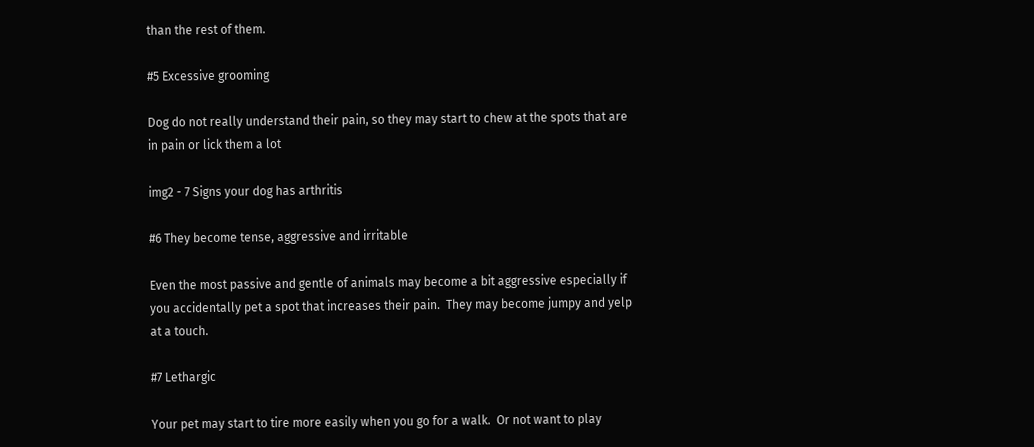than the rest of them.

#5 Excessive grooming

Dog do not really understand their pain, so they may start to chew at the spots that are in pain or lick them a lot

img2 - 7 Signs your dog has arthritis

#6 They become tense, aggressive and irritable

Even the most passive and gentle of animals may become a bit aggressive especially if you accidentally pet a spot that increases their pain.  They may become jumpy and yelp at a touch.

#7 Lethargic

Your pet may start to tire more easily when you go for a walk.  Or not want to play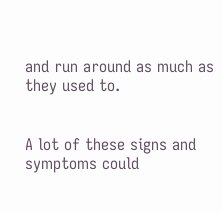and run around as much as they used to.


A lot of these signs and symptoms could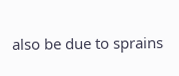also be due to sprains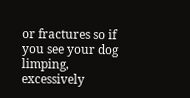or fractures so if you see your dog limping, excessively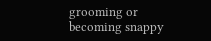grooming or becoming snappy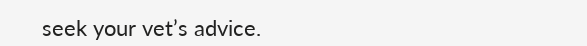seek your vet’s advice.